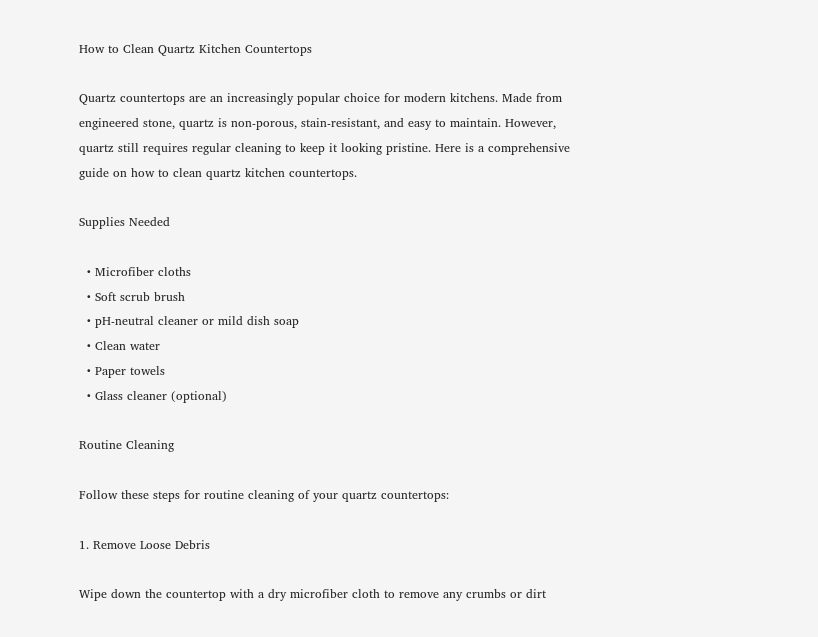How to Clean Quartz Kitchen Countertops

Quartz countertops are an increasingly popular choice for modern kitchens. Made from engineered stone, quartz is non-porous, stain-resistant, and easy to maintain. However, quartz still requires regular cleaning to keep it looking pristine. Here is a comprehensive guide on how to clean quartz kitchen countertops.

Supplies Needed

  • Microfiber cloths
  • Soft scrub brush
  • pH-neutral cleaner or mild dish soap
  • Clean water
  • Paper towels
  • Glass cleaner (optional)

Routine Cleaning

Follow these steps for routine cleaning of your quartz countertops:

1. Remove Loose Debris

Wipe down the countertop with a dry microfiber cloth to remove any crumbs or dirt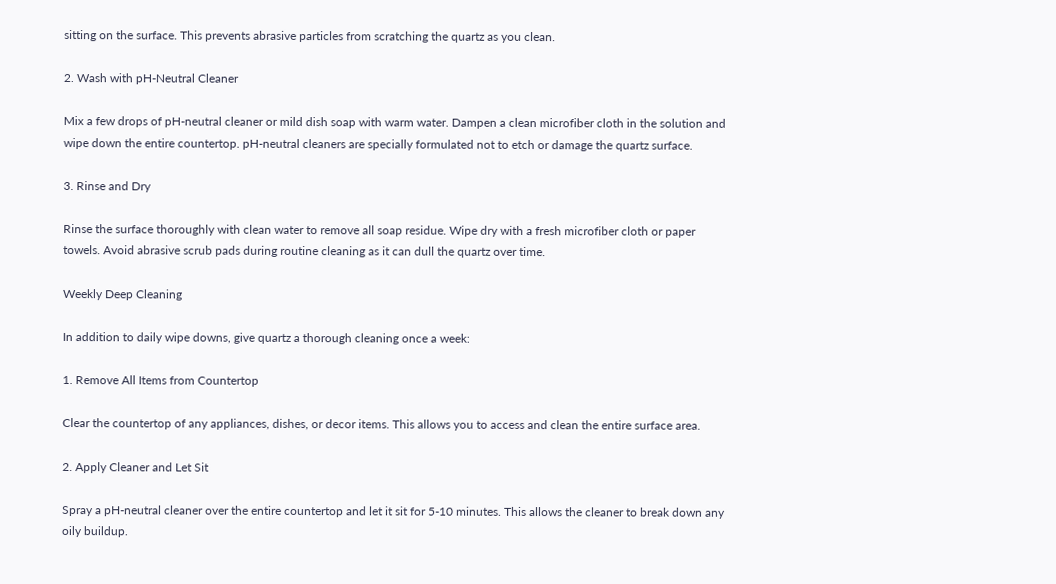sitting on the surface. This prevents abrasive particles from scratching the quartz as you clean.

2. Wash with pH-Neutral Cleaner

Mix a few drops of pH-neutral cleaner or mild dish soap with warm water. Dampen a clean microfiber cloth in the solution and wipe down the entire countertop. pH-neutral cleaners are specially formulated not to etch or damage the quartz surface.

3. Rinse and Dry

Rinse the surface thoroughly with clean water to remove all soap residue. Wipe dry with a fresh microfiber cloth or paper towels. Avoid abrasive scrub pads during routine cleaning as it can dull the quartz over time.

Weekly Deep Cleaning

In addition to daily wipe downs, give quartz a thorough cleaning once a week:

1. Remove All Items from Countertop

Clear the countertop of any appliances, dishes, or decor items. This allows you to access and clean the entire surface area.

2. Apply Cleaner and Let Sit

Spray a pH-neutral cleaner over the entire countertop and let it sit for 5-10 minutes. This allows the cleaner to break down any oily buildup.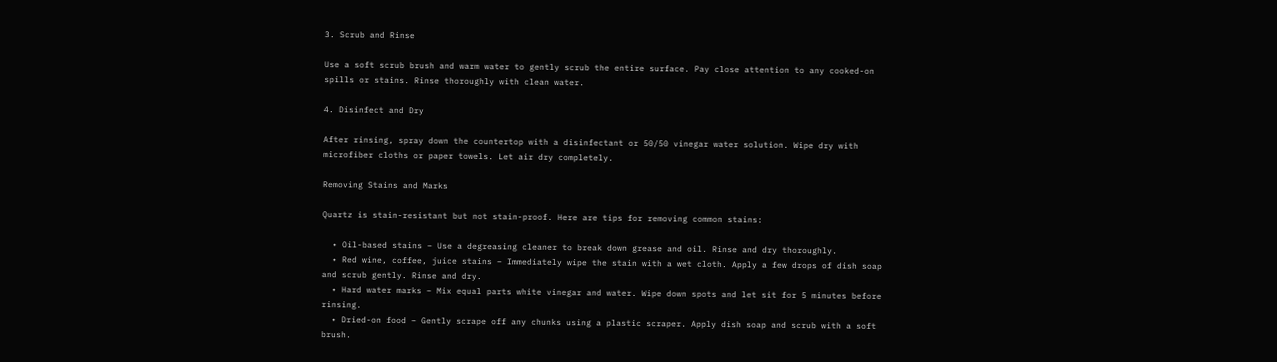3. Scrub and Rinse

Use a soft scrub brush and warm water to gently scrub the entire surface. Pay close attention to any cooked-on spills or stains. Rinse thoroughly with clean water.

4. Disinfect and Dry

After rinsing, spray down the countertop with a disinfectant or 50/50 vinegar water solution. Wipe dry with microfiber cloths or paper towels. Let air dry completely.

Removing Stains and Marks

Quartz is stain-resistant but not stain-proof. Here are tips for removing common stains:

  • Oil-based stains – Use a degreasing cleaner to break down grease and oil. Rinse and dry thoroughly.
  • Red wine, coffee, juice stains – Immediately wipe the stain with a wet cloth. Apply a few drops of dish soap and scrub gently. Rinse and dry.
  • Hard water marks – Mix equal parts white vinegar and water. Wipe down spots and let sit for 5 minutes before rinsing.
  • Dried-on food – Gently scrape off any chunks using a plastic scraper. Apply dish soap and scrub with a soft brush.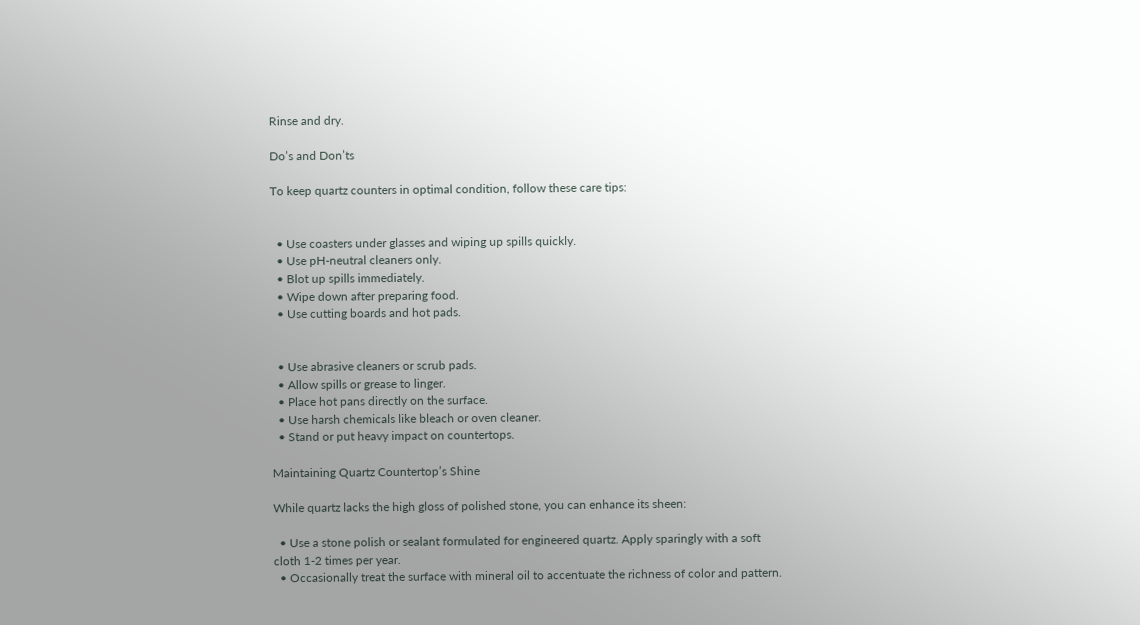Rinse and dry.

Do’s and Don’ts

To keep quartz counters in optimal condition, follow these care tips:


  • Use coasters under glasses and wiping up spills quickly.
  • Use pH-neutral cleaners only.
  • Blot up spills immediately.
  • Wipe down after preparing food.
  • Use cutting boards and hot pads.


  • Use abrasive cleaners or scrub pads.
  • Allow spills or grease to linger.
  • Place hot pans directly on the surface.
  • Use harsh chemicals like bleach or oven cleaner.
  • Stand or put heavy impact on countertops.

Maintaining Quartz Countertop’s Shine

While quartz lacks the high gloss of polished stone, you can enhance its sheen:

  • Use a stone polish or sealant formulated for engineered quartz. Apply sparingly with a soft cloth 1-2 times per year.
  • Occasionally treat the surface with mineral oil to accentuate the richness of color and pattern.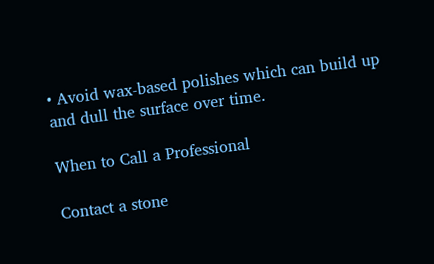• Avoid wax-based polishes which can build up and dull the surface over time.

When to Call a Professional

Contact a stone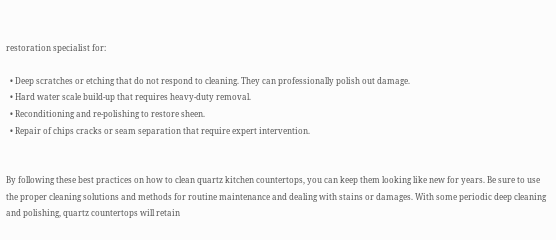restoration specialist for:

  • Deep scratches or etching that do not respond to cleaning. They can professionally polish out damage.
  • Hard water scale build-up that requires heavy-duty removal.
  • Reconditioning and re-polishing to restore sheen.
  • Repair of chips cracks or seam separation that require expert intervention.


By following these best practices on how to clean quartz kitchen countertops, you can keep them looking like new for years. Be sure to use the proper cleaning solutions and methods for routine maintenance and dealing with stains or damages. With some periodic deep cleaning and polishing, quartz countertops will retain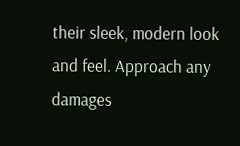their sleek, modern look and feel. Approach any damages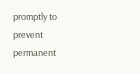promptly to prevent permanent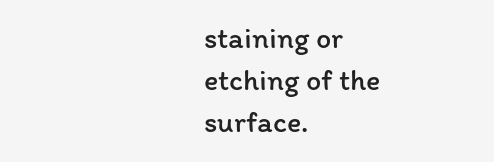staining or etching of the surface.